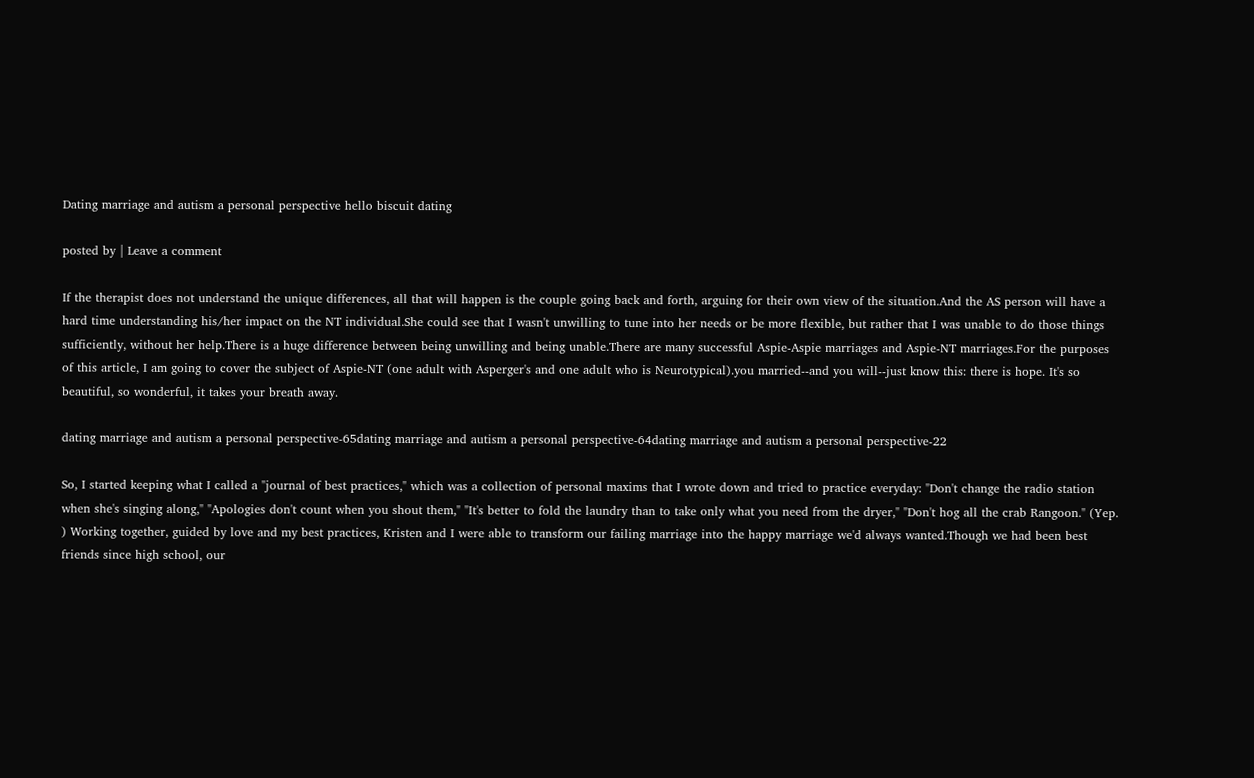Dating marriage and autism a personal perspective hello biscuit dating

posted by | Leave a comment

If the therapist does not understand the unique differences, all that will happen is the couple going back and forth, arguing for their own view of the situation.And the AS person will have a hard time understanding his/her impact on the NT individual.She could see that I wasn't unwilling to tune into her needs or be more flexible, but rather that I was unable to do those things sufficiently, without her help.There is a huge difference between being unwilling and being unable.There are many successful Aspie-Aspie marriages and Aspie-NT marriages.For the purposes of this article, I am going to cover the subject of Aspie-NT (one adult with Asperger's and one adult who is Neurotypical).you married--and you will--just know this: there is hope. It's so beautiful, so wonderful, it takes your breath away.

dating marriage and autism a personal perspective-65dating marriage and autism a personal perspective-64dating marriage and autism a personal perspective-22

So, I started keeping what I called a "journal of best practices," which was a collection of personal maxims that I wrote down and tried to practice everyday: "Don't change the radio station when she's singing along," "Apologies don't count when you shout them," "It's better to fold the laundry than to take only what you need from the dryer," "Don't hog all the crab Rangoon." (Yep. ) Working together, guided by love and my best practices, Kristen and I were able to transform our failing marriage into the happy marriage we'd always wanted.Though we had been best friends since high school, our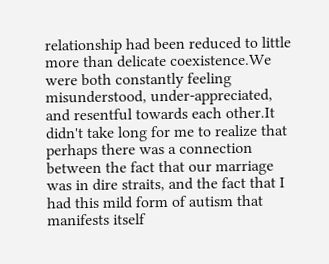relationship had been reduced to little more than delicate coexistence.We were both constantly feeling misunderstood, under-appreciated, and resentful towards each other.It didn't take long for me to realize that perhaps there was a connection between the fact that our marriage was in dire straits, and the fact that I had this mild form of autism that manifests itself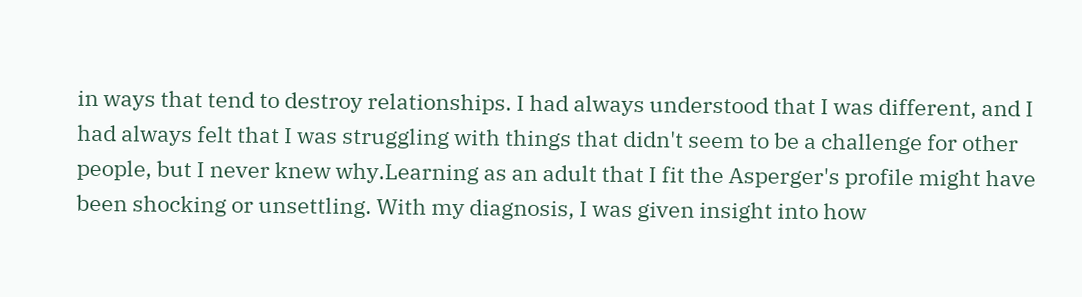in ways that tend to destroy relationships. I had always understood that I was different, and I had always felt that I was struggling with things that didn't seem to be a challenge for other people, but I never knew why.Learning as an adult that I fit the Asperger's profile might have been shocking or unsettling. With my diagnosis, I was given insight into how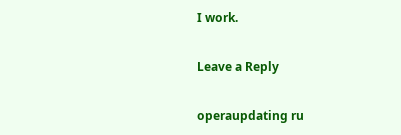I work.

Leave a Reply

operaupdating ru